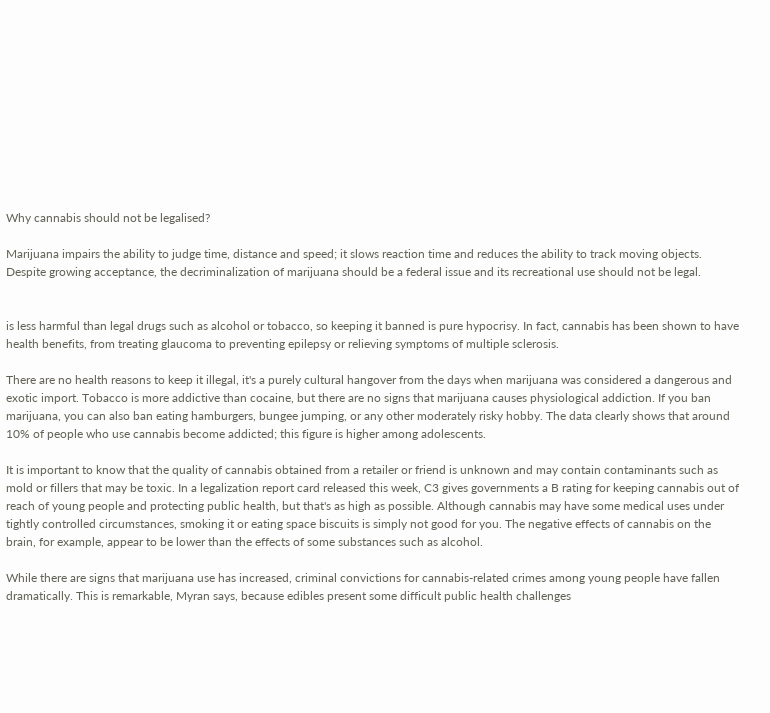Why cannabis should not be legalised?

Marijuana impairs the ability to judge time, distance and speed; it slows reaction time and reduces the ability to track moving objects. Despite growing acceptance, the decriminalization of marijuana should be a federal issue and its recreational use should not be legal.


is less harmful than legal drugs such as alcohol or tobacco, so keeping it banned is pure hypocrisy. In fact, cannabis has been shown to have health benefits, from treating glaucoma to preventing epilepsy or relieving symptoms of multiple sclerosis.

There are no health reasons to keep it illegal, it's a purely cultural hangover from the days when marijuana was considered a dangerous and exotic import. Tobacco is more addictive than cocaine, but there are no signs that marijuana causes physiological addiction. If you ban marijuana, you can also ban eating hamburgers, bungee jumping, or any other moderately risky hobby. The data clearly shows that around 10% of people who use cannabis become addicted; this figure is higher among adolescents.

It is important to know that the quality of cannabis obtained from a retailer or friend is unknown and may contain contaminants such as mold or fillers that may be toxic. In a legalization report card released this week, C3 gives governments a B rating for keeping cannabis out of reach of young people and protecting public health, but that's as high as possible. Although cannabis may have some medical uses under tightly controlled circumstances, smoking it or eating space biscuits is simply not good for you. The negative effects of cannabis on the brain, for example, appear to be lower than the effects of some substances such as alcohol.

While there are signs that marijuana use has increased, criminal convictions for cannabis-related crimes among young people have fallen dramatically. This is remarkable, Myran says, because edibles present some difficult public health challenges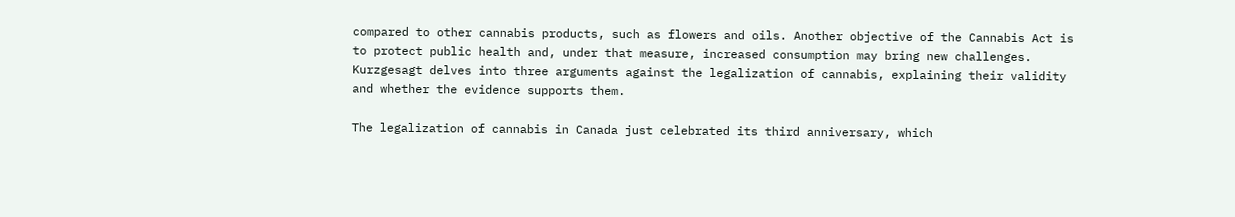compared to other cannabis products, such as flowers and oils. Another objective of the Cannabis Act is to protect public health and, under that measure, increased consumption may bring new challenges. Kurzgesagt delves into three arguments against the legalization of cannabis, explaining their validity and whether the evidence supports them.

The legalization of cannabis in Canada just celebrated its third anniversary, which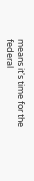means it's time for the federal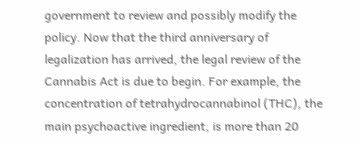government to review and possibly modify the policy. Now that the third anniversary of legalization has arrived, the legal review of the Cannabis Act is due to begin. For example, the concentration of tetrahydrocannabinol (THC), the main psychoactive ingredient, is more than 20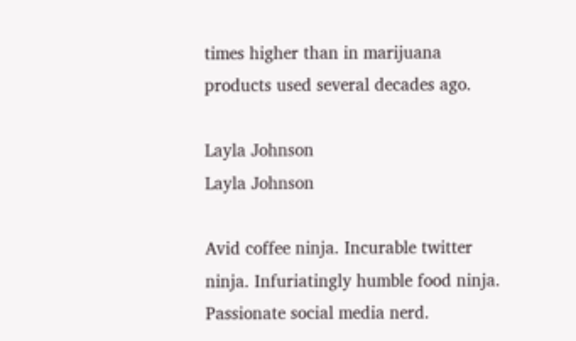times higher than in marijuana products used several decades ago.

Layla Johnson
Layla Johnson

Avid coffee ninja. Incurable twitter ninja. Infuriatingly humble food ninja. Passionate social media nerd.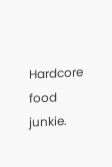Hardcore food junkie.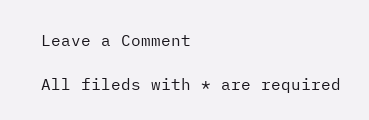Leave a Comment

All fileds with * are required